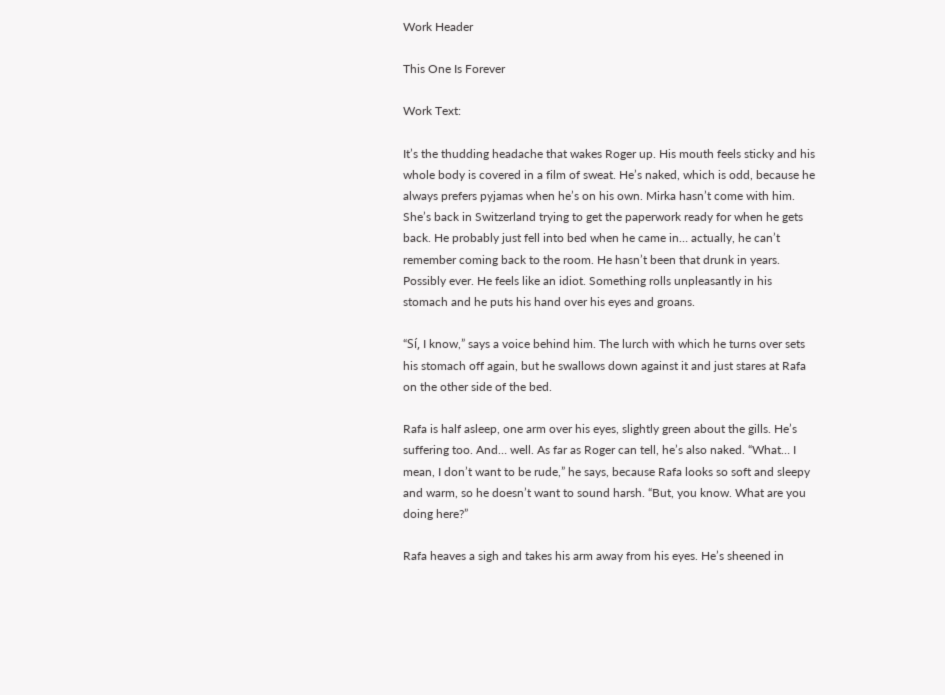Work Header

This One Is Forever

Work Text:

It’s the thudding headache that wakes Roger up. His mouth feels sticky and his whole body is covered in a film of sweat. He’s naked, which is odd, because he always prefers pyjamas when he’s on his own. Mirka hasn’t come with him. She’s back in Switzerland trying to get the paperwork ready for when he gets back. He probably just fell into bed when he came in… actually, he can’t remember coming back to the room. He hasn’t been that drunk in years. Possibly ever. He feels like an idiot. Something rolls unpleasantly in his stomach and he puts his hand over his eyes and groans.

“Sí, I know,” says a voice behind him. The lurch with which he turns over sets his stomach off again, but he swallows down against it and just stares at Rafa on the other side of the bed.

Rafa is half asleep, one arm over his eyes, slightly green about the gills. He’s suffering too. And… well. As far as Roger can tell, he’s also naked. “What… I mean, I don’t want to be rude,” he says, because Rafa looks so soft and sleepy and warm, so he doesn’t want to sound harsh. “But, you know. What are you doing here?”

Rafa heaves a sigh and takes his arm away from his eyes. He’s sheened in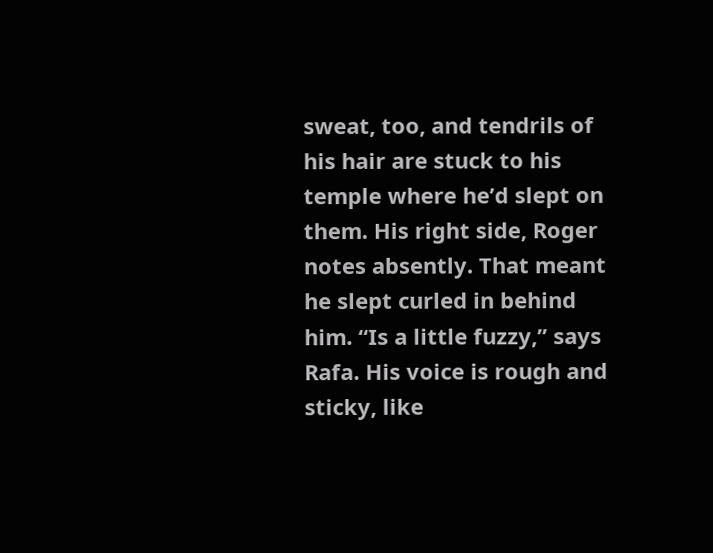sweat, too, and tendrils of his hair are stuck to his temple where he’d slept on them. His right side, Roger notes absently. That meant he slept curled in behind him. “Is a little fuzzy,” says Rafa. His voice is rough and sticky, like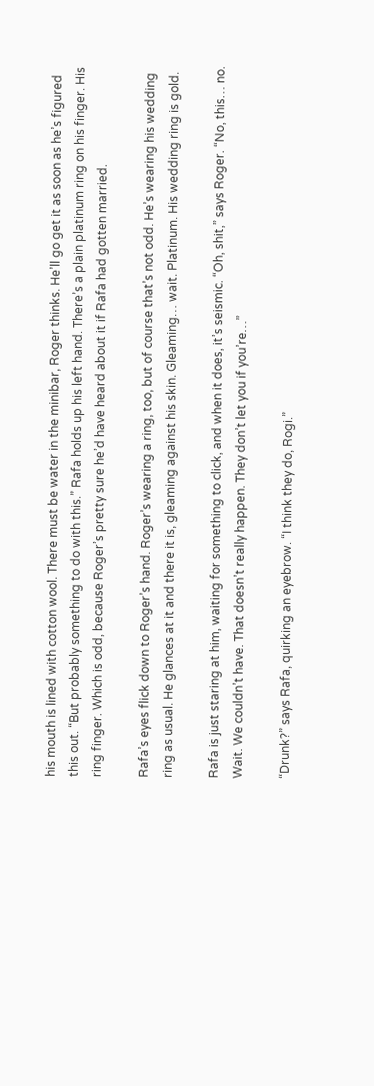his mouth is lined with cotton wool. There must be water in the minibar, Roger thinks. He’ll go get it as soon as he’s figured this out. “But probably something to do with this.” Rafa holds up his left hand. There’s a plain platinum ring on his finger. His ring finger. Which is odd, because Roger’s pretty sure he’d have heard about it if Rafa had gotten married.

Rafa’s eyes flick down to Roger’s hand. Roger’s wearing a ring, too, but of course that’s not odd. He’s wearing his wedding ring as usual. He glances at it and there it is, gleaming against his skin. Gleaming… wait. Platinum. His wedding ring is gold.

Rafa is just staring at him, waiting for something to click, and when it does, it’s seismic. “Oh, shit,” says Roger. “No, this… no. Wait. We couldn’t have. That doesn’t really happen. They don’t let you if you’re…”

“Drunk?” says Rafa, quirking an eyebrow. “I think they do, Rogi.”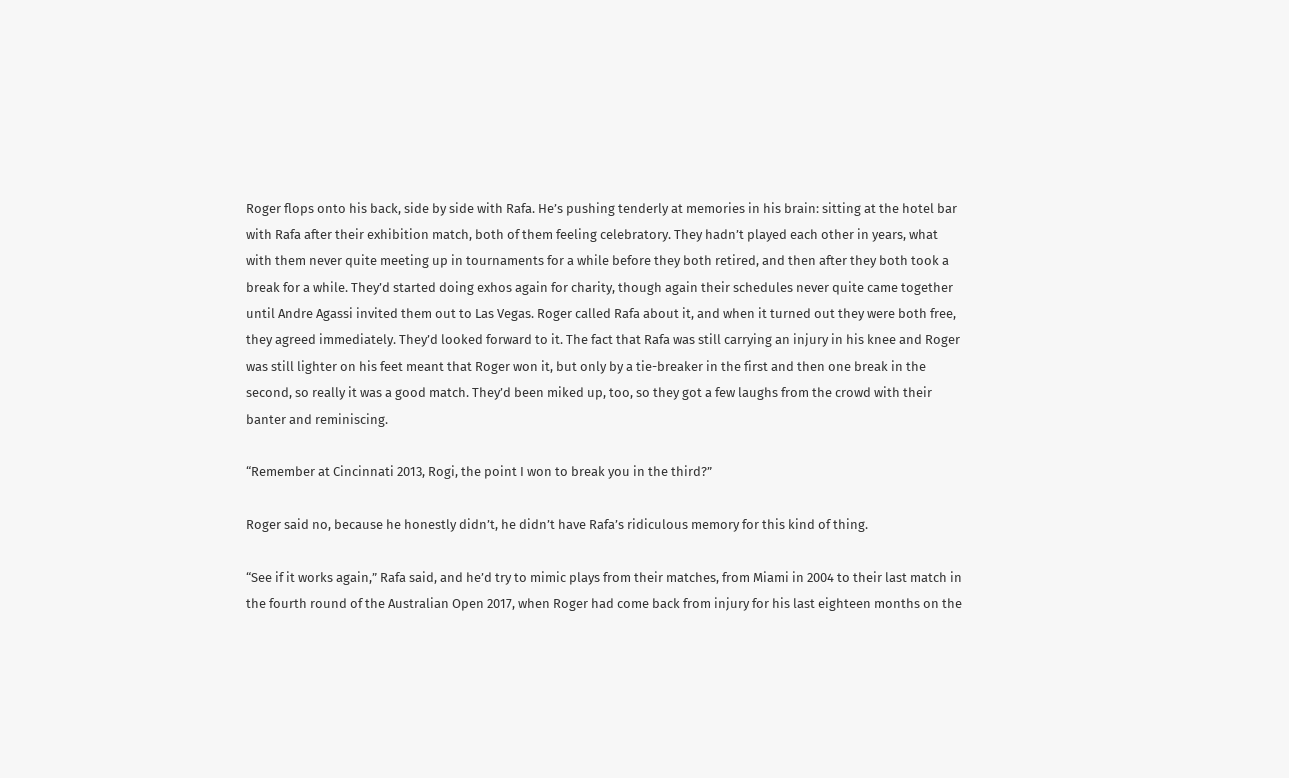Roger flops onto his back, side by side with Rafa. He’s pushing tenderly at memories in his brain: sitting at the hotel bar with Rafa after their exhibition match, both of them feeling celebratory. They hadn’t played each other in years, what with them never quite meeting up in tournaments for a while before they both retired, and then after they both took a break for a while. They’d started doing exhos again for charity, though again their schedules never quite came together until Andre Agassi invited them out to Las Vegas. Roger called Rafa about it, and when it turned out they were both free, they agreed immediately. They’d looked forward to it. The fact that Rafa was still carrying an injury in his knee and Roger was still lighter on his feet meant that Roger won it, but only by a tie-breaker in the first and then one break in the second, so really it was a good match. They’d been miked up, too, so they got a few laughs from the crowd with their banter and reminiscing.

“Remember at Cincinnati 2013, Rogi, the point I won to break you in the third?”

Roger said no, because he honestly didn’t, he didn’t have Rafa’s ridiculous memory for this kind of thing.

“See if it works again,” Rafa said, and he’d try to mimic plays from their matches, from Miami in 2004 to their last match in the fourth round of the Australian Open 2017, when Roger had come back from injury for his last eighteen months on the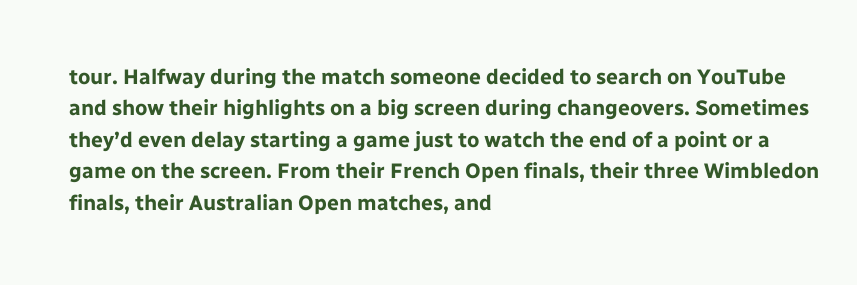tour. Halfway during the match someone decided to search on YouTube and show their highlights on a big screen during changeovers. Sometimes they’d even delay starting a game just to watch the end of a point or a game on the screen. From their French Open finals, their three Wimbledon finals, their Australian Open matches, and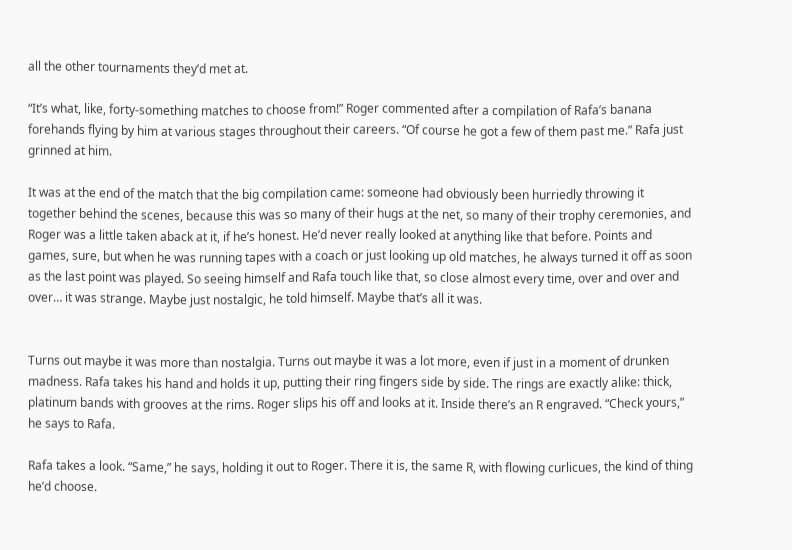all the other tournaments they’d met at.

“It’s what, like, forty-something matches to choose from!” Roger commented after a compilation of Rafa’s banana forehands flying by him at various stages throughout their careers. “Of course he got a few of them past me.” Rafa just grinned at him.

It was at the end of the match that the big compilation came: someone had obviously been hurriedly throwing it together behind the scenes, because this was so many of their hugs at the net, so many of their trophy ceremonies, and Roger was a little taken aback at it, if he’s honest. He’d never really looked at anything like that before. Points and games, sure, but when he was running tapes with a coach or just looking up old matches, he always turned it off as soon as the last point was played. So seeing himself and Rafa touch like that, so close almost every time, over and over and over… it was strange. Maybe just nostalgic, he told himself. Maybe that’s all it was.


Turns out maybe it was more than nostalgia. Turns out maybe it was a lot more, even if just in a moment of drunken madness. Rafa takes his hand and holds it up, putting their ring fingers side by side. The rings are exactly alike: thick, platinum bands with grooves at the rims. Roger slips his off and looks at it. Inside there’s an R engraved. “Check yours,” he says to Rafa.

Rafa takes a look. “Same,” he says, holding it out to Roger. There it is, the same R, with flowing curlicues, the kind of thing he’d choose.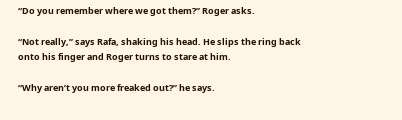“Do you remember where we got them?” Roger asks.

“Not really,” says Rafa, shaking his head. He slips the ring back onto his finger and Roger turns to stare at him.

“Why aren’t you more freaked out?” he says.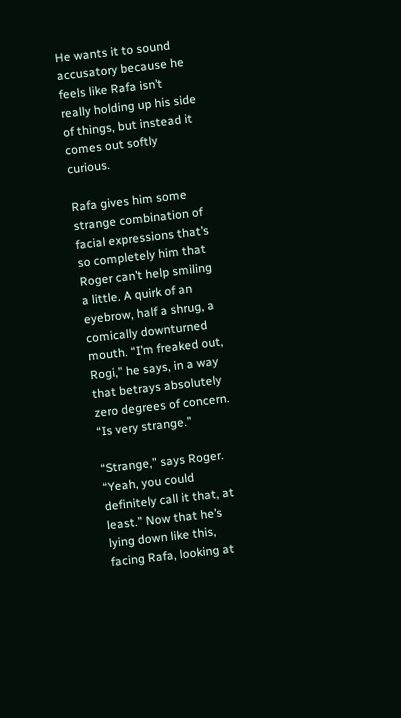He wants it to sound accusatory because he feels like Rafa isn’t really holding up his side of things, but instead it comes out softly curious.

Rafa gives him some strange combination of facial expressions that’s so completely him that Roger can’t help smiling a little. A quirk of an eyebrow, half a shrug, a comically downturned mouth. “I’m freaked out, Rogi,” he says, in a way that betrays absolutely zero degrees of concern. “Is very strange.”

“Strange,” says Roger. “Yeah, you could definitely call it that, at least.” Now that he’s lying down like this, facing Rafa, looking at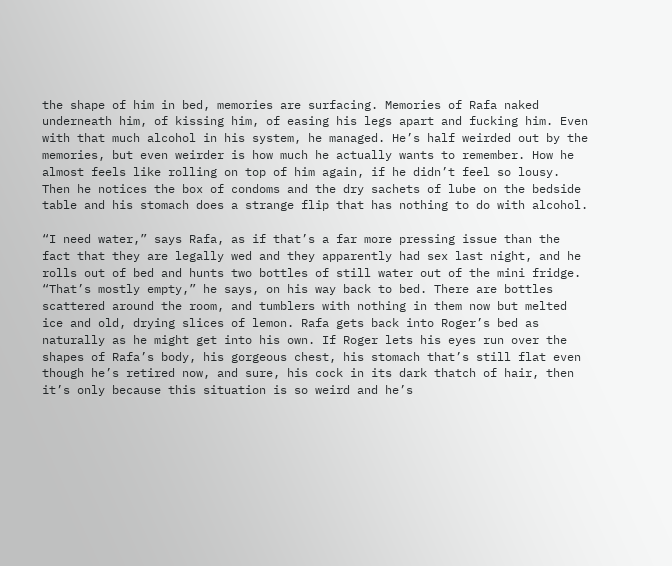the shape of him in bed, memories are surfacing. Memories of Rafa naked underneath him, of kissing him, of easing his legs apart and fucking him. Even with that much alcohol in his system, he managed. He’s half weirded out by the memories, but even weirder is how much he actually wants to remember. How he almost feels like rolling on top of him again, if he didn’t feel so lousy. Then he notices the box of condoms and the dry sachets of lube on the bedside table and his stomach does a strange flip that has nothing to do with alcohol.

“I need water,” says Rafa, as if that’s a far more pressing issue than the fact that they are legally wed and they apparently had sex last night, and he rolls out of bed and hunts two bottles of still water out of the mini fridge. “That’s mostly empty,” he says, on his way back to bed. There are bottles scattered around the room, and tumblers with nothing in them now but melted ice and old, drying slices of lemon. Rafa gets back into Roger’s bed as naturally as he might get into his own. If Roger lets his eyes run over the shapes of Rafa’s body, his gorgeous chest, his stomach that’s still flat even though he’s retired now, and sure, his cock in its dark thatch of hair, then it’s only because this situation is so weird and he’s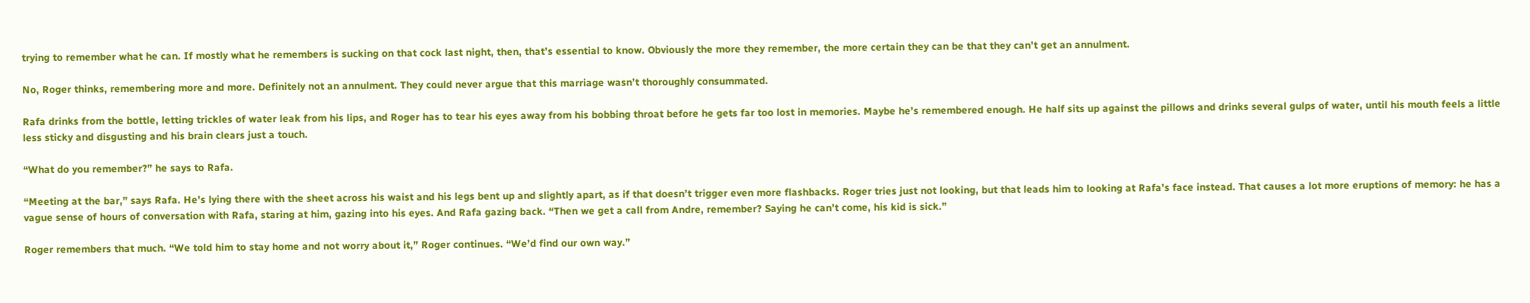trying to remember what he can. If mostly what he remembers is sucking on that cock last night, then, that’s essential to know. Obviously the more they remember, the more certain they can be that they can’t get an annulment.

No, Roger thinks, remembering more and more. Definitely not an annulment. They could never argue that this marriage wasn’t thoroughly consummated.

Rafa drinks from the bottle, letting trickles of water leak from his lips, and Roger has to tear his eyes away from his bobbing throat before he gets far too lost in memories. Maybe he’s remembered enough. He half sits up against the pillows and drinks several gulps of water, until his mouth feels a little less sticky and disgusting and his brain clears just a touch.

“What do you remember?” he says to Rafa.

“Meeting at the bar,” says Rafa. He’s lying there with the sheet across his waist and his legs bent up and slightly apart, as if that doesn’t trigger even more flashbacks. Roger tries just not looking, but that leads him to looking at Rafa’s face instead. That causes a lot more eruptions of memory: he has a vague sense of hours of conversation with Rafa, staring at him, gazing into his eyes. And Rafa gazing back. “Then we get a call from Andre, remember? Saying he can’t come, his kid is sick.”

Roger remembers that much. “We told him to stay home and not worry about it,” Roger continues. “We’d find our own way.”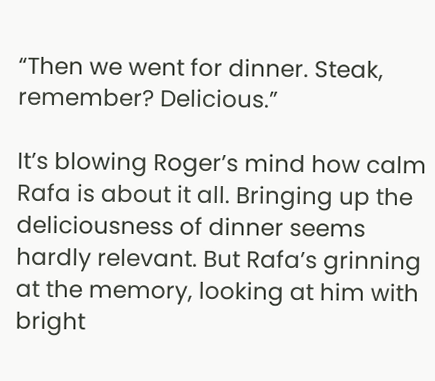“Then we went for dinner. Steak, remember? Delicious.”

It’s blowing Roger’s mind how calm Rafa is about it all. Bringing up the deliciousness of dinner seems hardly relevant. But Rafa’s grinning at the memory, looking at him with bright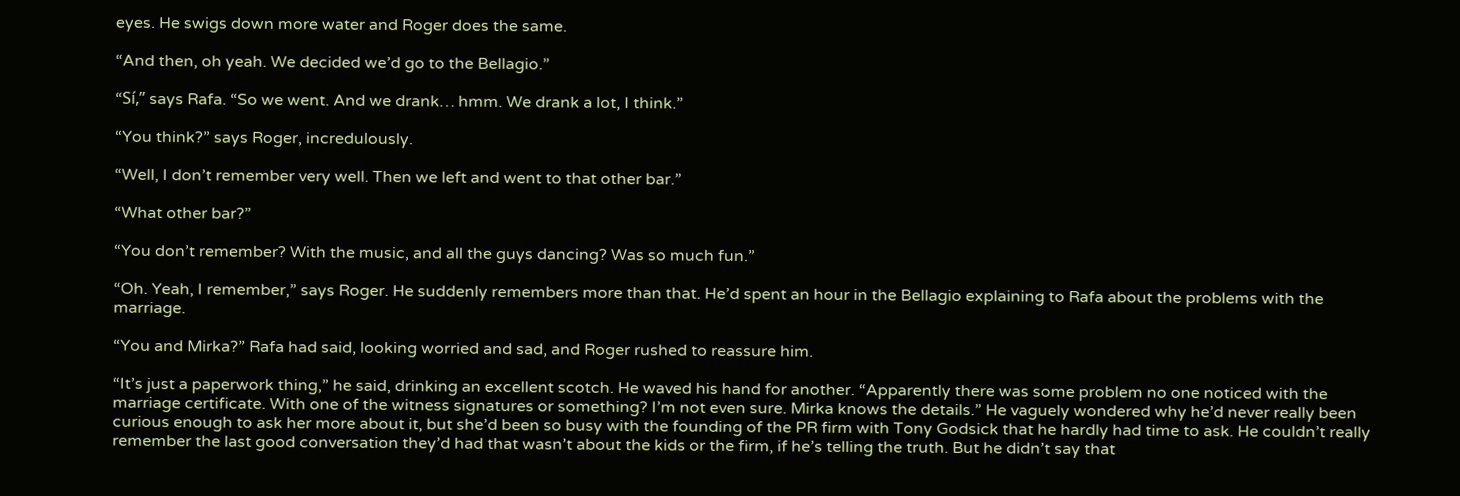eyes. He swigs down more water and Roger does the same.

“And then, oh yeah. We decided we’d go to the Bellagio.”

“Sí,” says Rafa. “So we went. And we drank… hmm. We drank a lot, I think.”

“You think?” says Roger, incredulously.

“Well, I don’t remember very well. Then we left and went to that other bar.”

“What other bar?”

“You don’t remember? With the music, and all the guys dancing? Was so much fun.”

“Oh. Yeah, I remember,” says Roger. He suddenly remembers more than that. He’d spent an hour in the Bellagio explaining to Rafa about the problems with the marriage.

“You and Mirka?” Rafa had said, looking worried and sad, and Roger rushed to reassure him.

“It’s just a paperwork thing,” he said, drinking an excellent scotch. He waved his hand for another. “Apparently there was some problem no one noticed with the marriage certificate. With one of the witness signatures or something? I’m not even sure. Mirka knows the details.” He vaguely wondered why he’d never really been curious enough to ask her more about it, but she’d been so busy with the founding of the PR firm with Tony Godsick that he hardly had time to ask. He couldn’t really remember the last good conversation they’d had that wasn’t about the kids or the firm, if he’s telling the truth. But he didn’t say that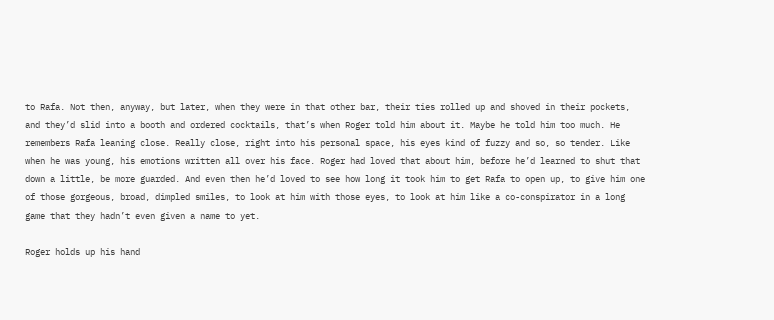to Rafa. Not then, anyway, but later, when they were in that other bar, their ties rolled up and shoved in their pockets, and they’d slid into a booth and ordered cocktails, that’s when Roger told him about it. Maybe he told him too much. He remembers Rafa leaning close. Really close, right into his personal space, his eyes kind of fuzzy and so, so tender. Like when he was young, his emotions written all over his face. Roger had loved that about him, before he’d learned to shut that down a little, be more guarded. And even then he’d loved to see how long it took him to get Rafa to open up, to give him one of those gorgeous, broad, dimpled smiles, to look at him with those eyes, to look at him like a co-conspirator in a long game that they hadn’t even given a name to yet.

Roger holds up his hand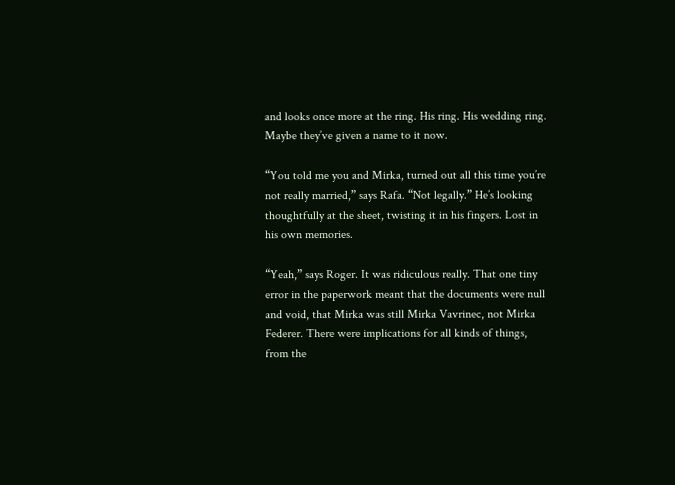and looks once more at the ring. His ring. His wedding ring. Maybe they’ve given a name to it now.

“You told me you and Mirka, turned out all this time you’re not really married,” says Rafa. “Not legally.” He’s looking thoughtfully at the sheet, twisting it in his fingers. Lost in his own memories.

“Yeah,” says Roger. It was ridiculous really. That one tiny error in the paperwork meant that the documents were null and void, that Mirka was still Mirka Vavrinec, not Mirka Federer. There were implications for all kinds of things, from the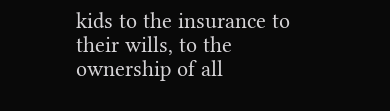kids to the insurance to their wills, to the ownership of all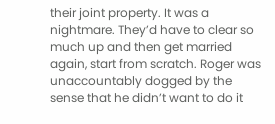their joint property. It was a nightmare. They’d have to clear so much up and then get married again, start from scratch. Roger was unaccountably dogged by the sense that he didn’t want to do it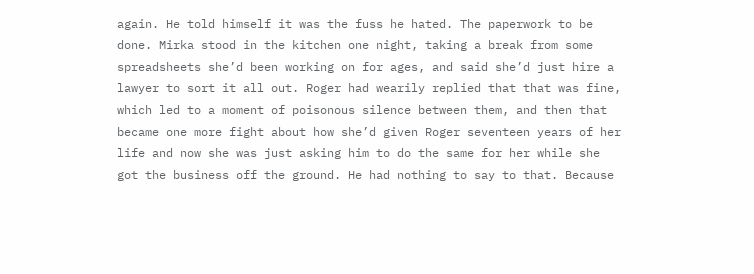again. He told himself it was the fuss he hated. The paperwork to be done. Mirka stood in the kitchen one night, taking a break from some spreadsheets she’d been working on for ages, and said she’d just hire a lawyer to sort it all out. Roger had wearily replied that that was fine, which led to a moment of poisonous silence between them, and then that became one more fight about how she’d given Roger seventeen years of her life and now she was just asking him to do the same for her while she got the business off the ground. He had nothing to say to that. Because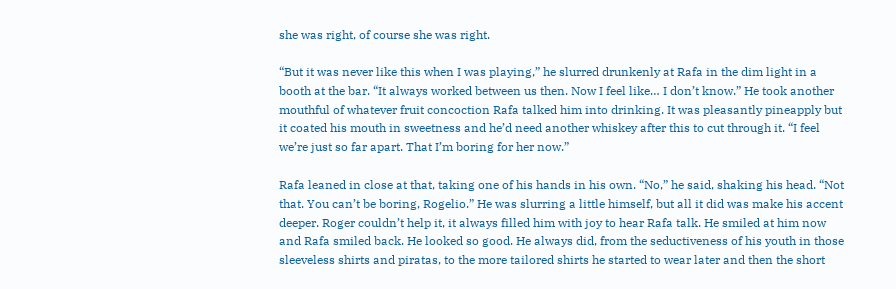she was right, of course she was right.

“But it was never like this when I was playing,” he slurred drunkenly at Rafa in the dim light in a booth at the bar. “It always worked between us then. Now I feel like… I don’t know.” He took another mouthful of whatever fruit concoction Rafa talked him into drinking. It was pleasantly pineapply but it coated his mouth in sweetness and he’d need another whiskey after this to cut through it. “I feel we’re just so far apart. That I’m boring for her now.”

Rafa leaned in close at that, taking one of his hands in his own. “No,” he said, shaking his head. “Not that. You can’t be boring, Rogelio.” He was slurring a little himself, but all it did was make his accent deeper. Roger couldn’t help it, it always filled him with joy to hear Rafa talk. He smiled at him now and Rafa smiled back. He looked so good. He always did, from the seductiveness of his youth in those sleeveless shirts and piratas, to the more tailored shirts he started to wear later and then the short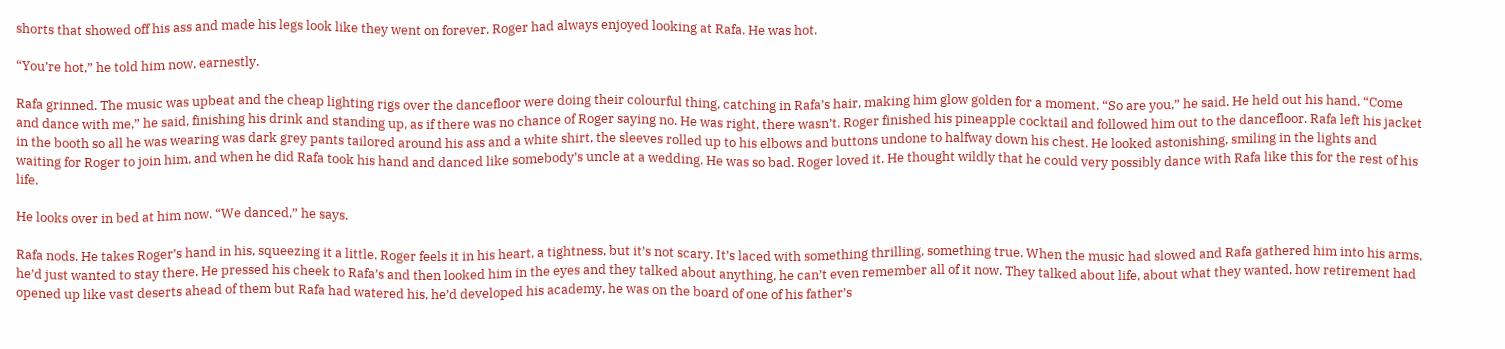shorts that showed off his ass and made his legs look like they went on forever. Roger had always enjoyed looking at Rafa. He was hot.

“You’re hot,” he told him now, earnestly.

Rafa grinned. The music was upbeat and the cheap lighting rigs over the dancefloor were doing their colourful thing, catching in Rafa’s hair, making him glow golden for a moment. “So are you,” he said. He held out his hand. “Come and dance with me,” he said, finishing his drink and standing up, as if there was no chance of Roger saying no. He was right, there wasn’t. Roger finished his pineapple cocktail and followed him out to the dancefloor. Rafa left his jacket in the booth so all he was wearing was dark grey pants tailored around his ass and a white shirt, the sleeves rolled up to his elbows and buttons undone to halfway down his chest. He looked astonishing, smiling in the lights and waiting for Roger to join him, and when he did Rafa took his hand and danced like somebody’s uncle at a wedding. He was so bad. Roger loved it. He thought wildly that he could very possibly dance with Rafa like this for the rest of his life.

He looks over in bed at him now. “We danced,” he says.

Rafa nods. He takes Roger’s hand in his, squeezing it a little. Roger feels it in his heart, a tightness, but it’s not scary. It’s laced with something thrilling, something true. When the music had slowed and Rafa gathered him into his arms, he’d just wanted to stay there. He pressed his cheek to Rafa’s and then looked him in the eyes and they talked about anything, he can’t even remember all of it now. They talked about life, about what they wanted, how retirement had opened up like vast deserts ahead of them but Rafa had watered his, he’d developed his academy, he was on the board of one of his father’s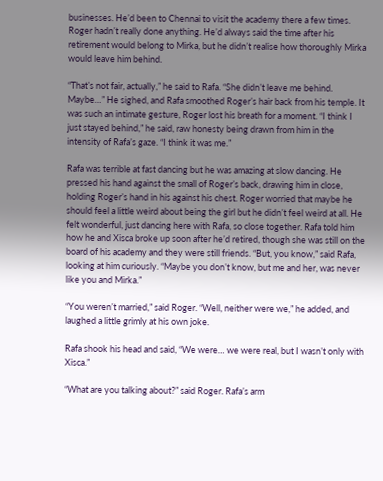businesses. He’d been to Chennai to visit the academy there a few times. Roger hadn’t really done anything. He’d always said the time after his retirement would belong to Mirka, but he didn’t realise how thoroughly Mirka would leave him behind.

“That’s not fair, actually,” he said to Rafa. “She didn’t leave me behind. Maybe…” He sighed, and Rafa smoothed Roger’s hair back from his temple. It was such an intimate gesture, Roger lost his breath for a moment. “I think I just stayed behind,” he said, raw honesty being drawn from him in the intensity of Rafa’s gaze. “I think it was me.”

Rafa was terrible at fast dancing but he was amazing at slow dancing. He pressed his hand against the small of Roger’s back, drawing him in close, holding Roger’s hand in his against his chest. Roger worried that maybe he should feel a little weird about being the girl but he didn’t feel weird at all. He felt wonderful, just dancing here with Rafa, so close together. Rafa told him how he and Xisca broke up soon after he’d retired, though she was still on the board of his academy and they were still friends. “But, you know,” said Rafa, looking at him curiously. “Maybe you don’t know, but me and her, was never like you and Mirka.”

“You weren’t married,” said Roger. “Well, neither were we,” he added, and laughed a little grimly at his own joke.

Rafa shook his head and said, “We were… we were real, but I wasn’t only with Xisca.”

“What are you talking about?” said Roger. Rafa’s arm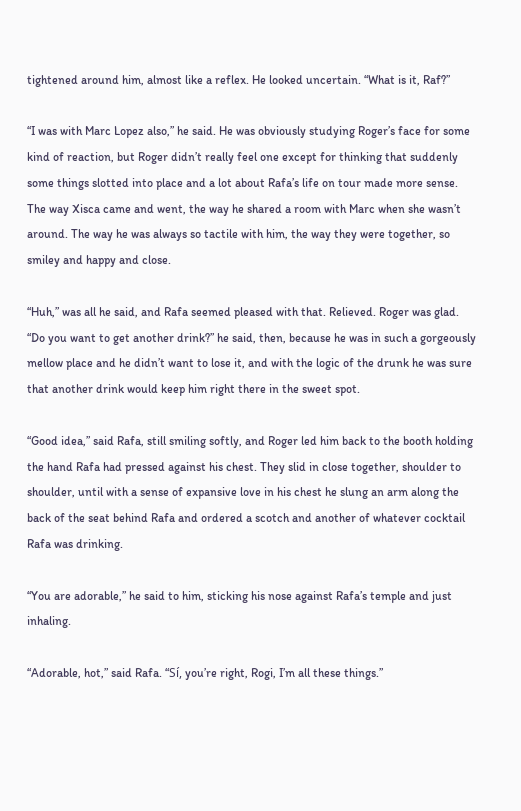tightened around him, almost like a reflex. He looked uncertain. “What is it, Raf?”

“I was with Marc Lopez also,” he said. He was obviously studying Roger’s face for some kind of reaction, but Roger didn’t really feel one except for thinking that suddenly some things slotted into place and a lot about Rafa’s life on tour made more sense. The way Xisca came and went, the way he shared a room with Marc when she wasn’t around. The way he was always so tactile with him, the way they were together, so smiley and happy and close.

“Huh,” was all he said, and Rafa seemed pleased with that. Relieved. Roger was glad. “Do you want to get another drink?” he said, then, because he was in such a gorgeously mellow place and he didn’t want to lose it, and with the logic of the drunk he was sure that another drink would keep him right there in the sweet spot.

“Good idea,” said Rafa, still smiling softly, and Roger led him back to the booth holding the hand Rafa had pressed against his chest. They slid in close together, shoulder to shoulder, until with a sense of expansive love in his chest he slung an arm along the back of the seat behind Rafa and ordered a scotch and another of whatever cocktail Rafa was drinking.

“You are adorable,” he said to him, sticking his nose against Rafa’s temple and just inhaling.

“Adorable, hot,” said Rafa. “Sí, you’re right, Rogi, I’m all these things.”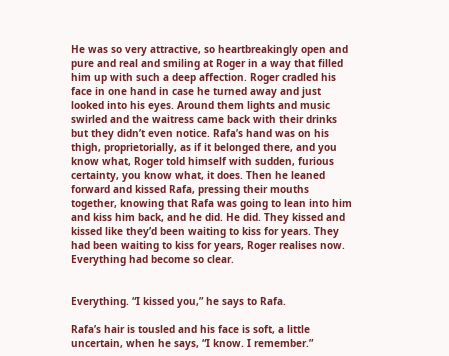He was so very attractive, so heartbreakingly open and pure and real and smiling at Roger in a way that filled him up with such a deep affection. Roger cradled his face in one hand in case he turned away and just looked into his eyes. Around them lights and music swirled and the waitress came back with their drinks but they didn’t even notice. Rafa’s hand was on his thigh, proprietorially, as if it belonged there, and you know what, Roger told himself with sudden, furious certainty, you know what, it does. Then he leaned forward and kissed Rafa, pressing their mouths together, knowing that Rafa was going to lean into him and kiss him back, and he did. He did. They kissed and kissed like they’d been waiting to kiss for years. They had been waiting to kiss for years, Roger realises now. Everything had become so clear.


Everything. “I kissed you,” he says to Rafa.

Rafa’s hair is tousled and his face is soft, a little uncertain, when he says, “I know. I remember.”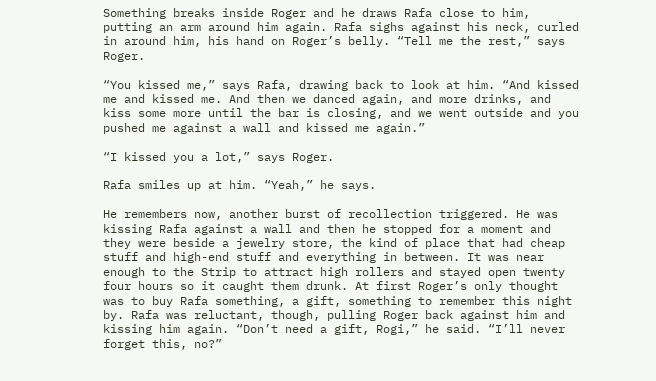Something breaks inside Roger and he draws Rafa close to him, putting an arm around him again. Rafa sighs against his neck, curled in around him, his hand on Roger’s belly. “Tell me the rest,” says Roger.

“You kissed me,” says Rafa, drawing back to look at him. “And kissed me and kissed me. And then we danced again, and more drinks, and kiss some more until the bar is closing, and we went outside and you pushed me against a wall and kissed me again.”

“I kissed you a lot,” says Roger.

Rafa smiles up at him. “Yeah,” he says.

He remembers now, another burst of recollection triggered. He was kissing Rafa against a wall and then he stopped for a moment and they were beside a jewelry store, the kind of place that had cheap stuff and high-end stuff and everything in between. It was near enough to the Strip to attract high rollers and stayed open twenty four hours so it caught them drunk. At first Roger’s only thought was to buy Rafa something, a gift, something to remember this night by. Rafa was reluctant, though, pulling Roger back against him and kissing him again. “Don’t need a gift, Rogi,” he said. “I’ll never forget this, no?”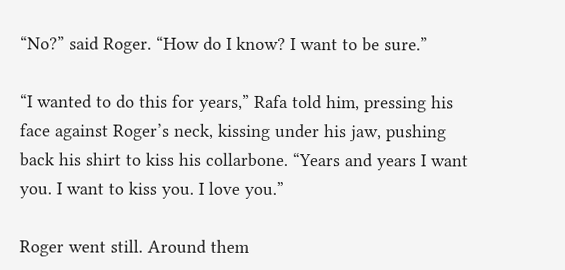“No?” said Roger. “How do I know? I want to be sure.”

“I wanted to do this for years,” Rafa told him, pressing his face against Roger’s neck, kissing under his jaw, pushing back his shirt to kiss his collarbone. “Years and years I want you. I want to kiss you. I love you.”

Roger went still. Around them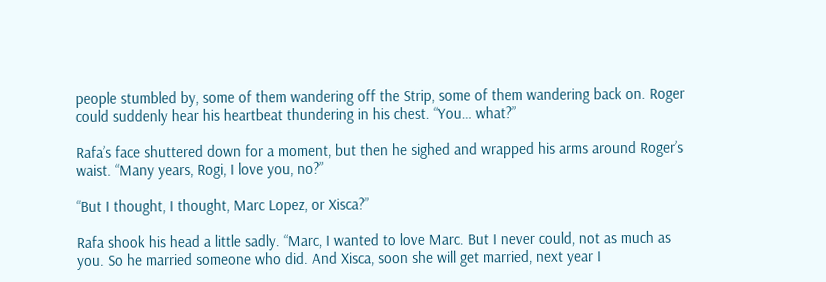people stumbled by, some of them wandering off the Strip, some of them wandering back on. Roger could suddenly hear his heartbeat thundering in his chest. “You… what?”

Rafa’s face shuttered down for a moment, but then he sighed and wrapped his arms around Roger’s waist. “Many years, Rogi, I love you, no?”

“But I thought, I thought, Marc Lopez, or Xisca?”

Rafa shook his head a little sadly. “Marc, I wanted to love Marc. But I never could, not as much as you. So he married someone who did. And Xisca, soon she will get married, next year I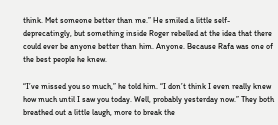think. Met someone better than me.” He smiled a little self-deprecatingly, but something inside Roger rebelled at the idea that there could ever be anyone better than him. Anyone. Because Rafa was one of the best people he knew.

“I’ve missed you so much,” he told him. “I don’t think I even really knew how much until I saw you today. Well, probably yesterday now.” They both breathed out a little laugh, more to break the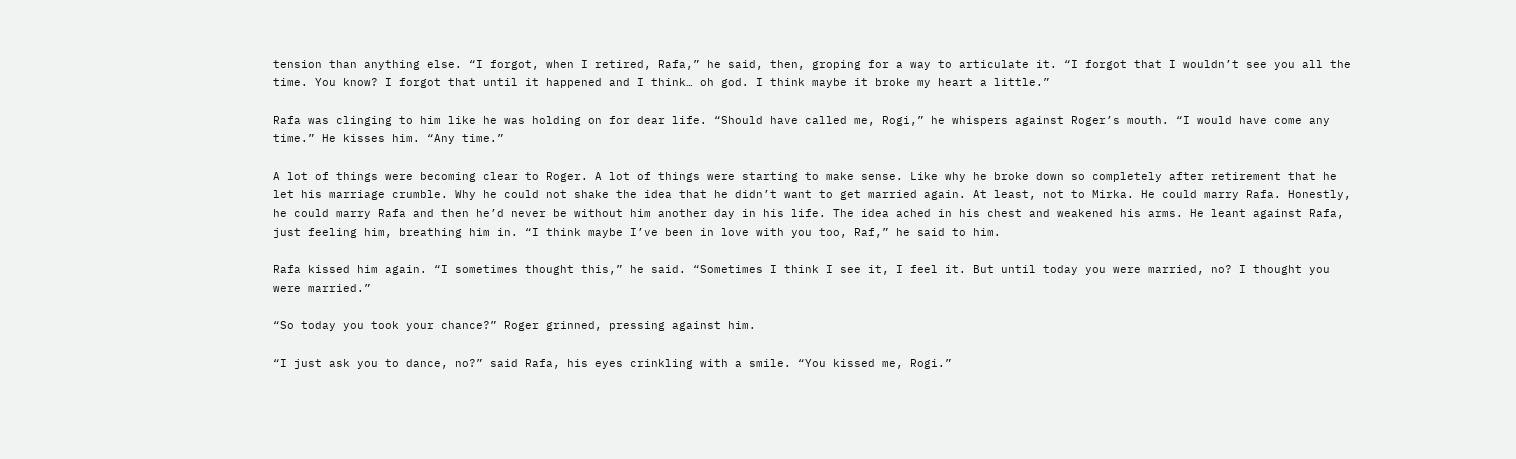tension than anything else. “I forgot, when I retired, Rafa,” he said, then, groping for a way to articulate it. “I forgot that I wouldn’t see you all the time. You know? I forgot that until it happened and I think… oh god. I think maybe it broke my heart a little.”

Rafa was clinging to him like he was holding on for dear life. “Should have called me, Rogi,” he whispers against Roger’s mouth. “I would have come any time.” He kisses him. “Any time.”

A lot of things were becoming clear to Roger. A lot of things were starting to make sense. Like why he broke down so completely after retirement that he let his marriage crumble. Why he could not shake the idea that he didn’t want to get married again. At least, not to Mirka. He could marry Rafa. Honestly, he could marry Rafa and then he’d never be without him another day in his life. The idea ached in his chest and weakened his arms. He leant against Rafa, just feeling him, breathing him in. “I think maybe I’ve been in love with you too, Raf,” he said to him.

Rafa kissed him again. “I sometimes thought this,” he said. “Sometimes I think I see it, I feel it. But until today you were married, no? I thought you were married.”

“So today you took your chance?” Roger grinned, pressing against him.

“I just ask you to dance, no?” said Rafa, his eyes crinkling with a smile. “You kissed me, Rogi.”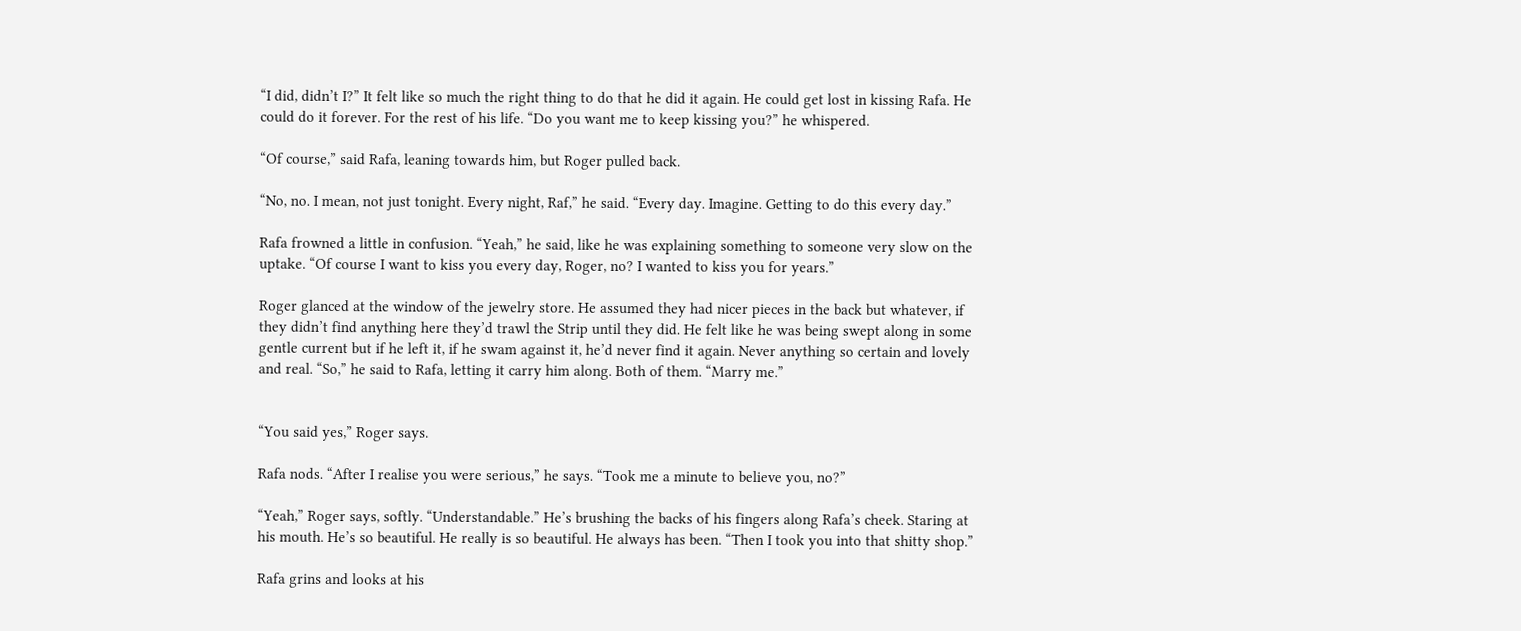“I did, didn’t I?” It felt like so much the right thing to do that he did it again. He could get lost in kissing Rafa. He could do it forever. For the rest of his life. “Do you want me to keep kissing you?” he whispered.

“Of course,” said Rafa, leaning towards him, but Roger pulled back.

“No, no. I mean, not just tonight. Every night, Raf,” he said. “Every day. Imagine. Getting to do this every day.”

Rafa frowned a little in confusion. “Yeah,” he said, like he was explaining something to someone very slow on the uptake. “Of course I want to kiss you every day, Roger, no? I wanted to kiss you for years.”

Roger glanced at the window of the jewelry store. He assumed they had nicer pieces in the back but whatever, if they didn’t find anything here they’d trawl the Strip until they did. He felt like he was being swept along in some gentle current but if he left it, if he swam against it, he’d never find it again. Never anything so certain and lovely and real. “So,” he said to Rafa, letting it carry him along. Both of them. “Marry me.”


“You said yes,” Roger says.

Rafa nods. “After I realise you were serious,” he says. “Took me a minute to believe you, no?”

“Yeah,” Roger says, softly. “Understandable.” He’s brushing the backs of his fingers along Rafa’s cheek. Staring at his mouth. He’s so beautiful. He really is so beautiful. He always has been. “Then I took you into that shitty shop.”

Rafa grins and looks at his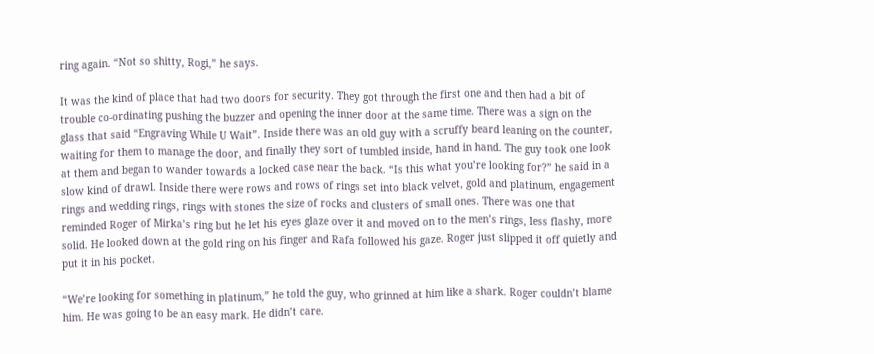ring again. “Not so shitty, Rogi,” he says.

It was the kind of place that had two doors for security. They got through the first one and then had a bit of trouble co-ordinating pushing the buzzer and opening the inner door at the same time. There was a sign on the glass that said “Engraving While U Wait”. Inside there was an old guy with a scruffy beard leaning on the counter, waiting for them to manage the door, and finally they sort of tumbled inside, hand in hand. The guy took one look at them and began to wander towards a locked case near the back. “Is this what you’re looking for?” he said in a slow kind of drawl. Inside there were rows and rows of rings set into black velvet, gold and platinum, engagement rings and wedding rings, rings with stones the size of rocks and clusters of small ones. There was one that reminded Roger of Mirka’s ring but he let his eyes glaze over it and moved on to the men’s rings, less flashy, more solid. He looked down at the gold ring on his finger and Rafa followed his gaze. Roger just slipped it off quietly and put it in his pocket.

“We’re looking for something in platinum,” he told the guy, who grinned at him like a shark. Roger couldn’t blame him. He was going to be an easy mark. He didn’t care.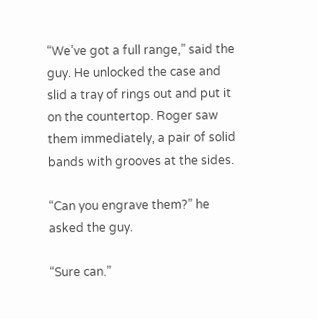“We’ve got a full range,” said the guy. He unlocked the case and slid a tray of rings out and put it on the countertop. Roger saw them immediately, a pair of solid bands with grooves at the sides.

“Can you engrave them?” he asked the guy.

“Sure can.”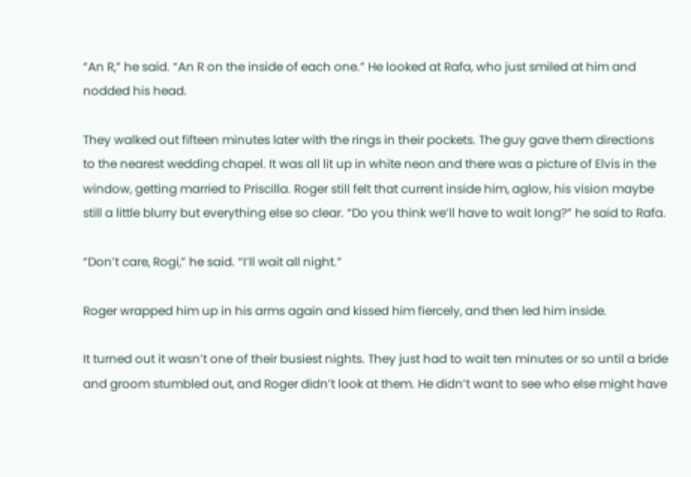“An R,” he said. “An R on the inside of each one.” He looked at Rafa, who just smiled at him and nodded his head.

They walked out fifteen minutes later with the rings in their pockets. The guy gave them directions to the nearest wedding chapel. It was all lit up in white neon and there was a picture of Elvis in the window, getting married to Priscilla. Roger still felt that current inside him, aglow, his vision maybe still a little blurry but everything else so clear. “Do you think we’ll have to wait long?” he said to Rafa.

“Don’t care, Rogi,” he said. “I’ll wait all night.”

Roger wrapped him up in his arms again and kissed him fiercely, and then led him inside.

It turned out it wasn’t one of their busiest nights. They just had to wait ten minutes or so until a bride and groom stumbled out, and Roger didn’t look at them. He didn’t want to see who else might have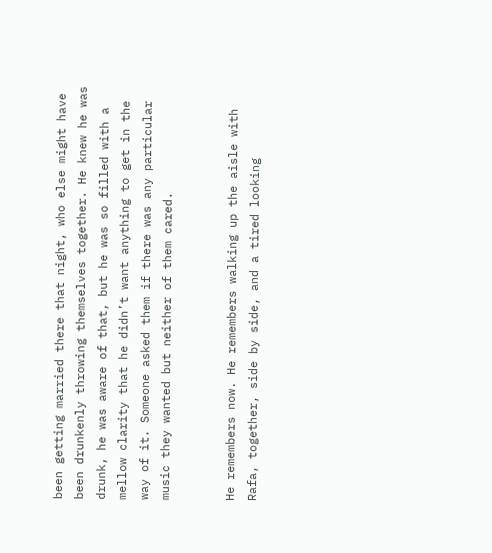been getting married there that night, who else might have been drunkenly throwing themselves together. He knew he was drunk, he was aware of that, but he was so filled with a mellow clarity that he didn’t want anything to get in the way of it. Someone asked them if there was any particular music they wanted but neither of them cared.


He remembers now. He remembers walking up the aisle with Rafa, together, side by side, and a tired looking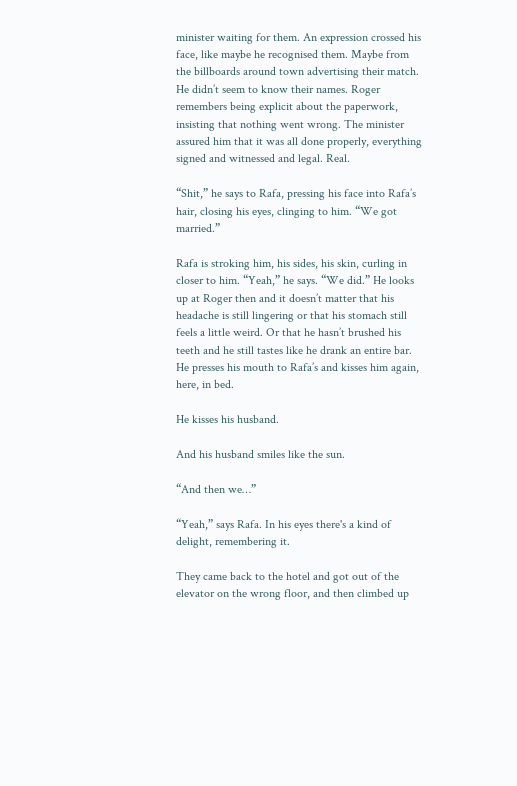minister waiting for them. An expression crossed his face, like maybe he recognised them. Maybe from the billboards around town advertising their match. He didn’t seem to know their names. Roger remembers being explicit about the paperwork, insisting that nothing went wrong. The minister assured him that it was all done properly, everything signed and witnessed and legal. Real.

“Shit,” he says to Rafa, pressing his face into Rafa’s hair, closing his eyes, clinging to him. “We got married.”

Rafa is stroking him, his sides, his skin, curling in closer to him. “Yeah,” he says. “We did.” He looks up at Roger then and it doesn’t matter that his headache is still lingering or that his stomach still feels a little weird. Or that he hasn’t brushed his teeth and he still tastes like he drank an entire bar. He presses his mouth to Rafa’s and kisses him again, here, in bed.

He kisses his husband.

And his husband smiles like the sun.

“And then we…”

“Yeah,” says Rafa. In his eyes there's a kind of delight, remembering it.

They came back to the hotel and got out of the elevator on the wrong floor, and then climbed up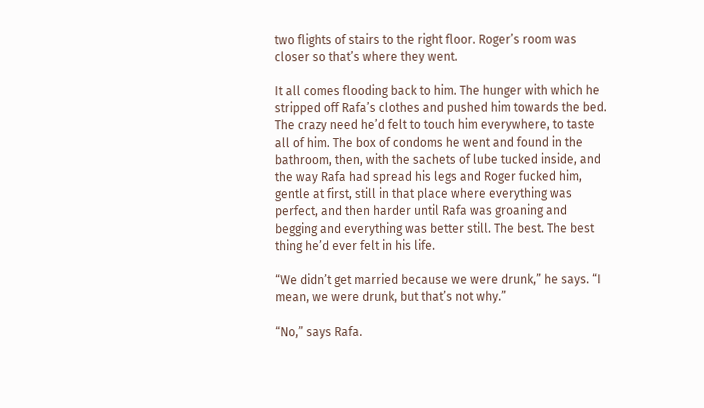two flights of stairs to the right floor. Roger’s room was closer so that’s where they went.

It all comes flooding back to him. The hunger with which he stripped off Rafa’s clothes and pushed him towards the bed. The crazy need he’d felt to touch him everywhere, to taste all of him. The box of condoms he went and found in the bathroom, then, with the sachets of lube tucked inside, and the way Rafa had spread his legs and Roger fucked him, gentle at first, still in that place where everything was perfect, and then harder until Rafa was groaning and begging and everything was better still. The best. The best thing he’d ever felt in his life.

“We didn’t get married because we were drunk,” he says. “I mean, we were drunk, but that’s not why.”

“No,” says Rafa.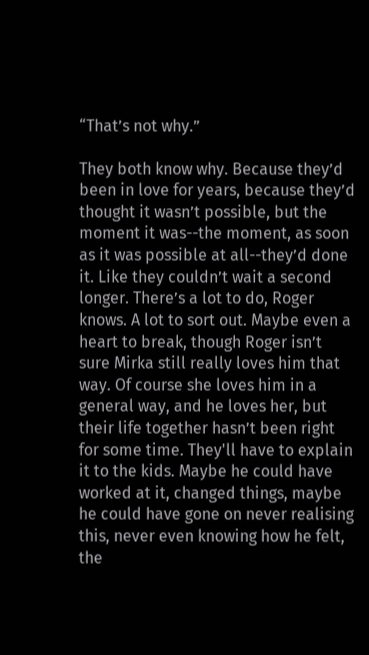“That’s not why.”

They both know why. Because they’d been in love for years, because they’d thought it wasn’t possible, but the moment it was--the moment, as soon as it was possible at all--they’d done it. Like they couldn’t wait a second longer. There’s a lot to do, Roger knows. A lot to sort out. Maybe even a heart to break, though Roger isn’t sure Mirka still really loves him that way. Of course she loves him in a general way, and he loves her, but their life together hasn’t been right for some time. They'll have to explain it to the kids. Maybe he could have worked at it, changed things, maybe he could have gone on never realising this, never even knowing how he felt, the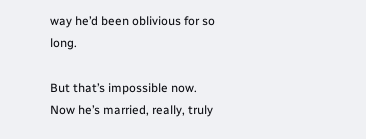way he’d been oblivious for so long.

But that’s impossible now. Now he’s married, really, truly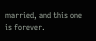married, and this one is forever.